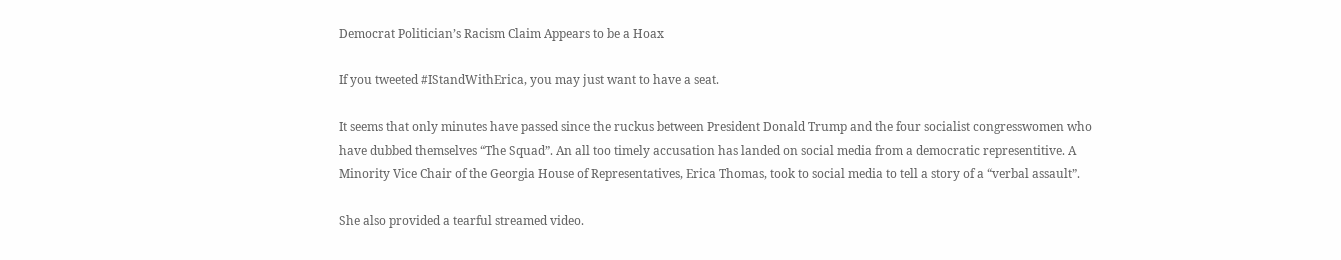Democrat Politician’s Racism Claim Appears to be a Hoax

If you tweeted #IStandWithErica, you may just want to have a seat.

It seems that only minutes have passed since the ruckus between President Donald Trump and the four socialist congresswomen who have dubbed themselves “The Squad”. An all too timely accusation has landed on social media from a democratic representitive. A Minority Vice Chair of the Georgia House of Representatives, Erica Thomas, took to social media to tell a story of a “verbal assault”.

She also provided a tearful streamed video.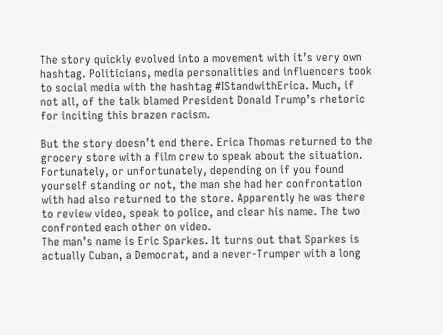The story quickly evolved into a movement with it’s very own hashtag. Politicians, media personalities and influencers took to social media with the hashtag #IStandwithErica. Much, if not all, of the talk blamed President Donald Trump’s rhetoric for inciting this brazen racism.

But the story doesn’t end there. Erica Thomas returned to the grocery store with a film crew to speak about the situation. Fortunately, or unfortunately, depending on if you found yourself standing or not, the man she had her confrontation with had also returned to the store. Apparently he was there to review video, speak to police, and clear his name. The two confronted each other on video.
The man’s name is Eric Sparkes. It turns out that Sparkes is actually Cuban, a Democrat, and a never-Trumper with a long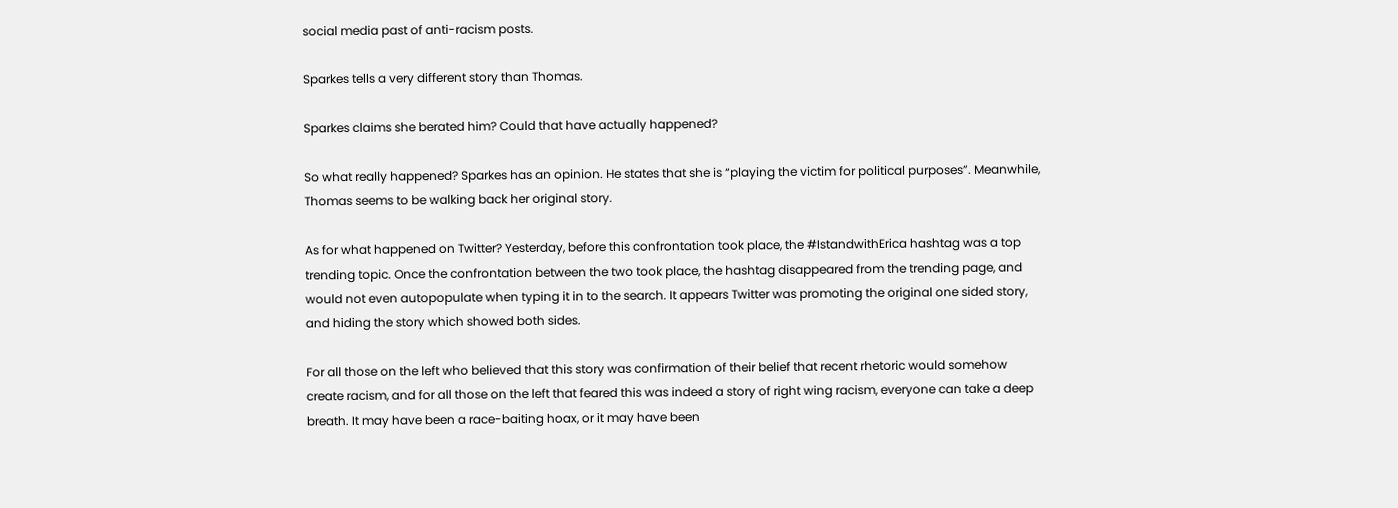social media past of anti-racism posts.

Sparkes tells a very different story than Thomas.

Sparkes claims she berated him? Could that have actually happened?

So what really happened? Sparkes has an opinion. He states that she is “playing the victim for political purposes”. Meanwhile, Thomas seems to be walking back her original story.

As for what happened on Twitter? Yesterday, before this confrontation took place, the #IstandwithErica hashtag was a top trending topic. Once the confrontation between the two took place, the hashtag disappeared from the trending page, and would not even autopopulate when typing it in to the search. It appears Twitter was promoting the original one sided story, and hiding the story which showed both sides.

For all those on the left who believed that this story was confirmation of their belief that recent rhetoric would somehow create racism, and for all those on the left that feared this was indeed a story of right wing racism, everyone can take a deep breath. It may have been a race-baiting hoax, or it may have been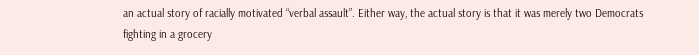an actual story of racially motivated “verbal assault”. Either way, the actual story is that it was merely two Democrats fighting in a grocery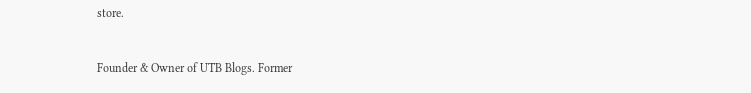store.


Founder & Owner of UTB Blogs. Former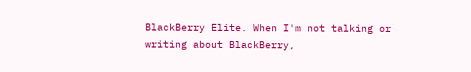BlackBerry Elite. When I'm not talking or writing about BlackBerry,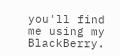you'll find me using my BlackBerry.